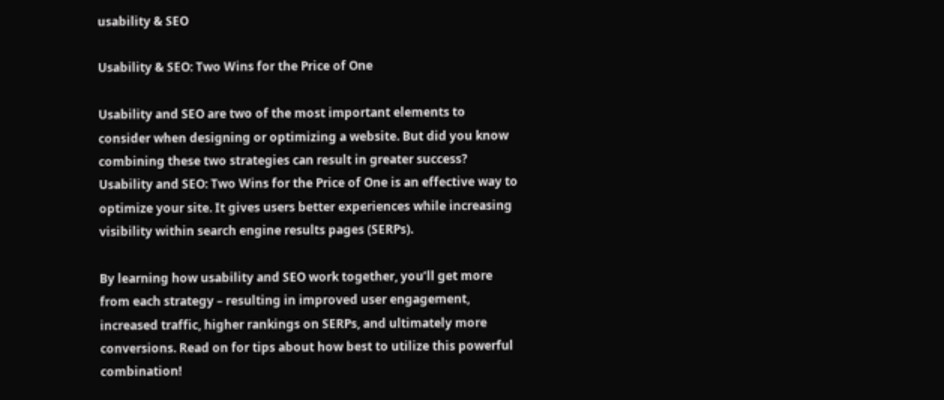usability & SEO

Usability & SEO: Two Wins for the Price of One

Usability and SEO are two of the most important elements to consider when designing or optimizing a website. But did you know combining these two strategies can result in greater success? Usability and SEO: Two Wins for the Price of One is an effective way to optimize your site. It gives users better experiences while increasing visibility within search engine results pages (SERPs).

By learning how usability and SEO work together, you’ll get more from each strategy – resulting in improved user engagement, increased traffic, higher rankings on SERPs, and ultimately more conversions. Read on for tips about how best to utilize this powerful combination!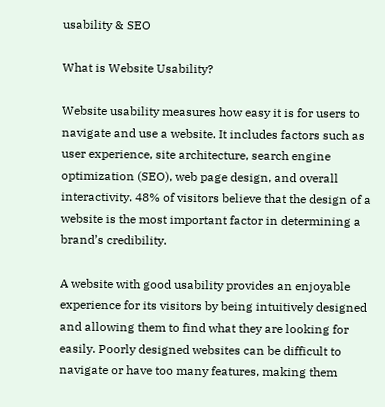usability & SEO

What is Website Usability?

Website usability measures how easy it is for users to navigate and use a website. It includes factors such as user experience, site architecture, search engine optimization (SEO), web page design, and overall interactivity. 48% of visitors believe that the design of a website is the most important factor in determining a brand’s credibility.

A website with good usability provides an enjoyable experience for its visitors by being intuitively designed and allowing them to find what they are looking for easily. Poorly designed websites can be difficult to navigate or have too many features, making them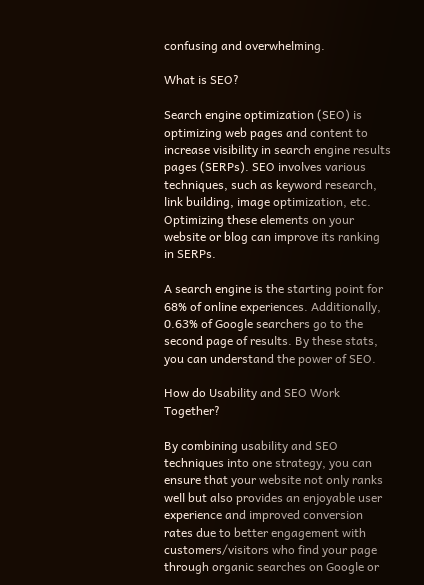confusing and overwhelming.

What is SEO?

Search engine optimization (SEO) is optimizing web pages and content to increase visibility in search engine results pages (SERPs). SEO involves various techniques, such as keyword research, link building, image optimization, etc. Optimizing these elements on your website or blog can improve its ranking in SERPs.

A search engine is the starting point for 68% of online experiences. Additionally, 0.63% of Google searchers go to the second page of results. By these stats, you can understand the power of SEO.

How do Usability and SEO Work Together?

By combining usability and SEO techniques into one strategy, you can ensure that your website not only ranks well but also provides an enjoyable user experience and improved conversion rates due to better engagement with customers/visitors who find your page through organic searches on Google or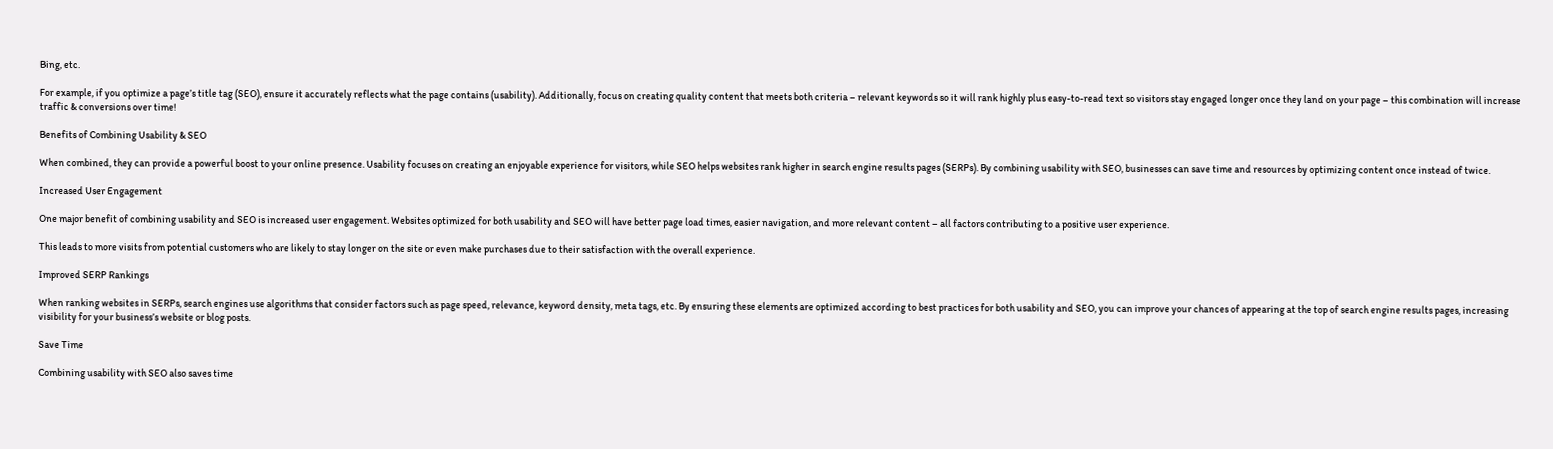Bing, etc.

For example, if you optimize a page’s title tag (SEO), ensure it accurately reflects what the page contains (usability). Additionally, focus on creating quality content that meets both criteria – relevant keywords so it will rank highly plus easy-to-read text so visitors stay engaged longer once they land on your page – this combination will increase traffic & conversions over time!

Benefits of Combining Usability & SEO

When combined, they can provide a powerful boost to your online presence. Usability focuses on creating an enjoyable experience for visitors, while SEO helps websites rank higher in search engine results pages (SERPs). By combining usability with SEO, businesses can save time and resources by optimizing content once instead of twice.

Increased User Engagement

One major benefit of combining usability and SEO is increased user engagement. Websites optimized for both usability and SEO will have better page load times, easier navigation, and more relevant content – all factors contributing to a positive user experience.

This leads to more visits from potential customers who are likely to stay longer on the site or even make purchases due to their satisfaction with the overall experience.

Improved SERP Rankings

When ranking websites in SERPs, search engines use algorithms that consider factors such as page speed, relevance, keyword density, meta tags, etc. By ensuring these elements are optimized according to best practices for both usability and SEO, you can improve your chances of appearing at the top of search engine results pages, increasing visibility for your business’s website or blog posts.

Save Time

Combining usability with SEO also saves time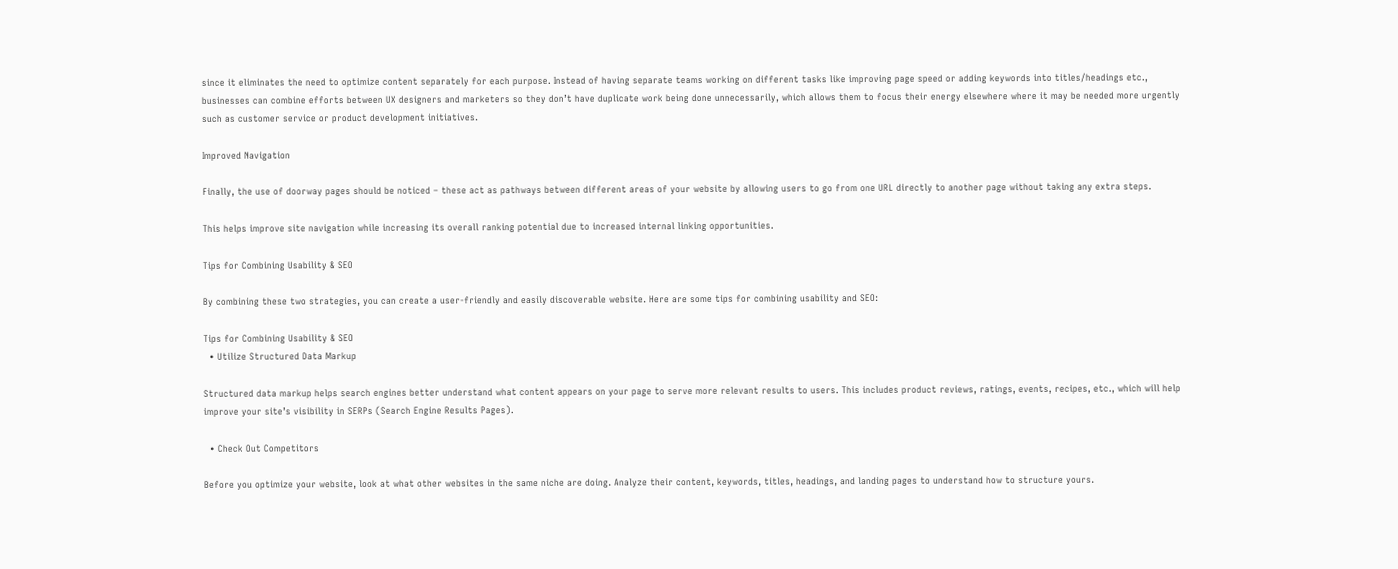since it eliminates the need to optimize content separately for each purpose. Instead of having separate teams working on different tasks like improving page speed or adding keywords into titles/headings etc., businesses can combine efforts between UX designers and marketers so they don’t have duplicate work being done unnecessarily, which allows them to focus their energy elsewhere where it may be needed more urgently such as customer service or product development initiatives.

Improved Navigation

Finally, the use of doorway pages should be noticed – these act as pathways between different areas of your website by allowing users to go from one URL directly to another page without taking any extra steps.

This helps improve site navigation while increasing its overall ranking potential due to increased internal linking opportunities.

Tips for Combining Usability & SEO

By combining these two strategies, you can create a user-friendly and easily discoverable website. Here are some tips for combining usability and SEO:

Tips for Combining Usability & SEO
  • Utilize Structured Data Markup

Structured data markup helps search engines better understand what content appears on your page to serve more relevant results to users. This includes product reviews, ratings, events, recipes, etc., which will help improve your site’s visibility in SERPs (Search Engine Results Pages).

  • Check Out Competitors

Before you optimize your website, look at what other websites in the same niche are doing. Analyze their content, keywords, titles, headings, and landing pages to understand how to structure yours.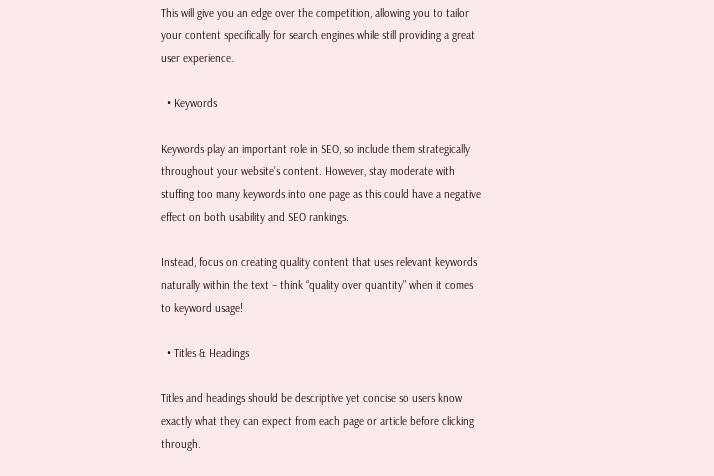This will give you an edge over the competition, allowing you to tailor your content specifically for search engines while still providing a great user experience.

  • Keywords

Keywords play an important role in SEO, so include them strategically throughout your website’s content. However, stay moderate with stuffing too many keywords into one page as this could have a negative effect on both usability and SEO rankings.

Instead, focus on creating quality content that uses relevant keywords naturally within the text – think “quality over quantity” when it comes to keyword usage!

  • Titles & Headings

Titles and headings should be descriptive yet concise so users know exactly what they can expect from each page or article before clicking through.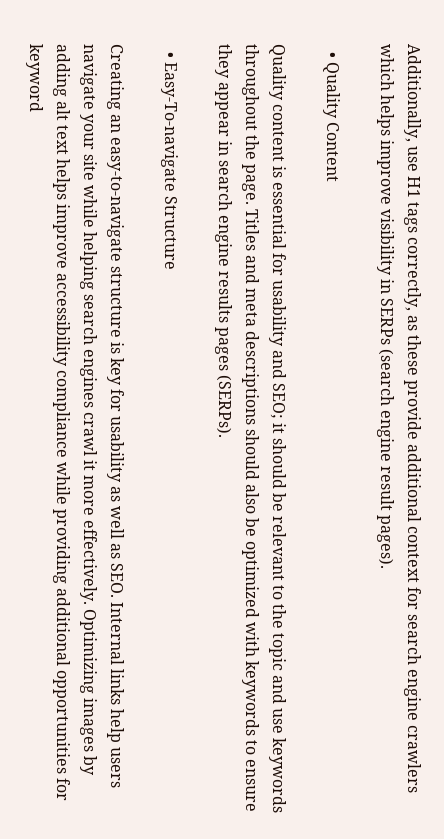Additionally, use H1 tags correctly, as these provide additional context for search engine crawlers which helps improve visibility in SERPs (search engine result pages).

  • Quality Content

Quality content is essential for usability and SEO; it should be relevant to the topic and use keywords throughout the page. Titles and meta descriptions should also be optimized with keywords to ensure they appear in search engine results pages (SERPs).

  • Easy-To-navigate Structure

Creating an easy-to-navigate structure is key for usability as well as SEO. Internal links help users navigate your site while helping search engines crawl it more effectively. Optimizing images by adding alt text helps improve accessibility compliance while providing additional opportunities for keyword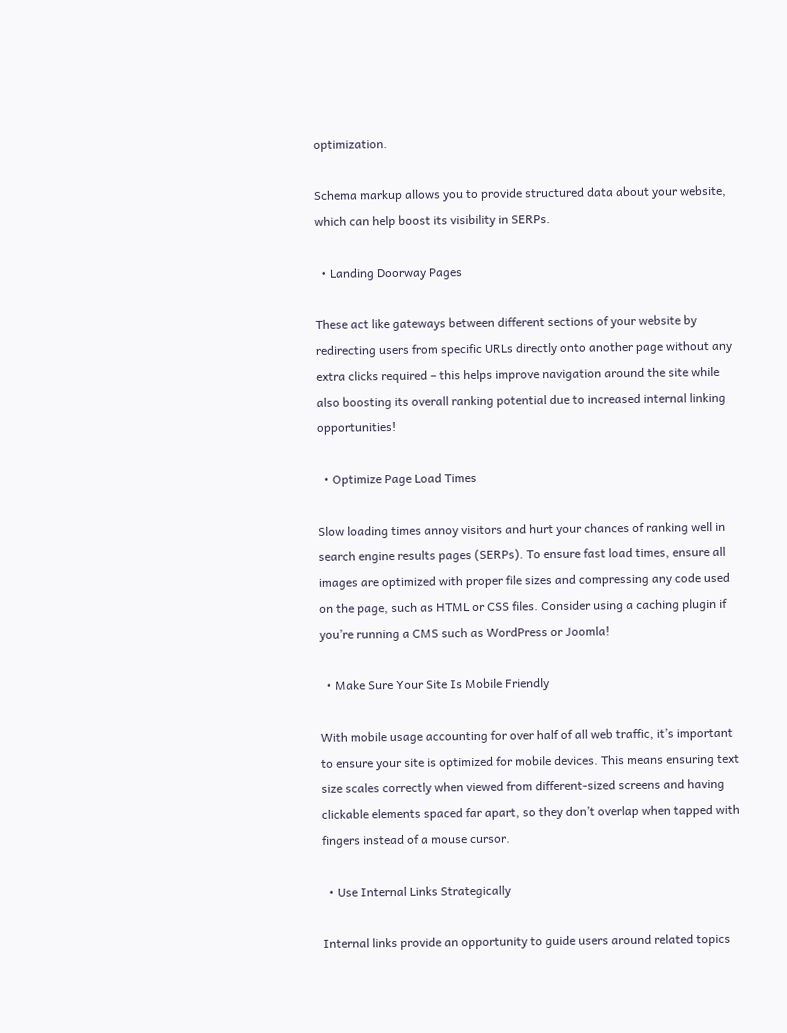optimization.

Schema markup allows you to provide structured data about your website, which can help boost its visibility in SERPs.

  • Landing Doorway Pages

These act like gateways between different sections of your website by redirecting users from specific URLs directly onto another page without any extra clicks required – this helps improve navigation around the site while also boosting its overall ranking potential due to increased internal linking opportunities!

  • Optimize Page Load Times

Slow loading times annoy visitors and hurt your chances of ranking well in search engine results pages (SERPs). To ensure fast load times, ensure all images are optimized with proper file sizes and compressing any code used on the page, such as HTML or CSS files. Consider using a caching plugin if you’re running a CMS such as WordPress or Joomla!

  • Make Sure Your Site Is Mobile Friendly

With mobile usage accounting for over half of all web traffic, it’s important to ensure your site is optimized for mobile devices. This means ensuring text size scales correctly when viewed from different-sized screens and having clickable elements spaced far apart, so they don’t overlap when tapped with fingers instead of a mouse cursor.

  • Use Internal Links Strategically

Internal links provide an opportunity to guide users around related topics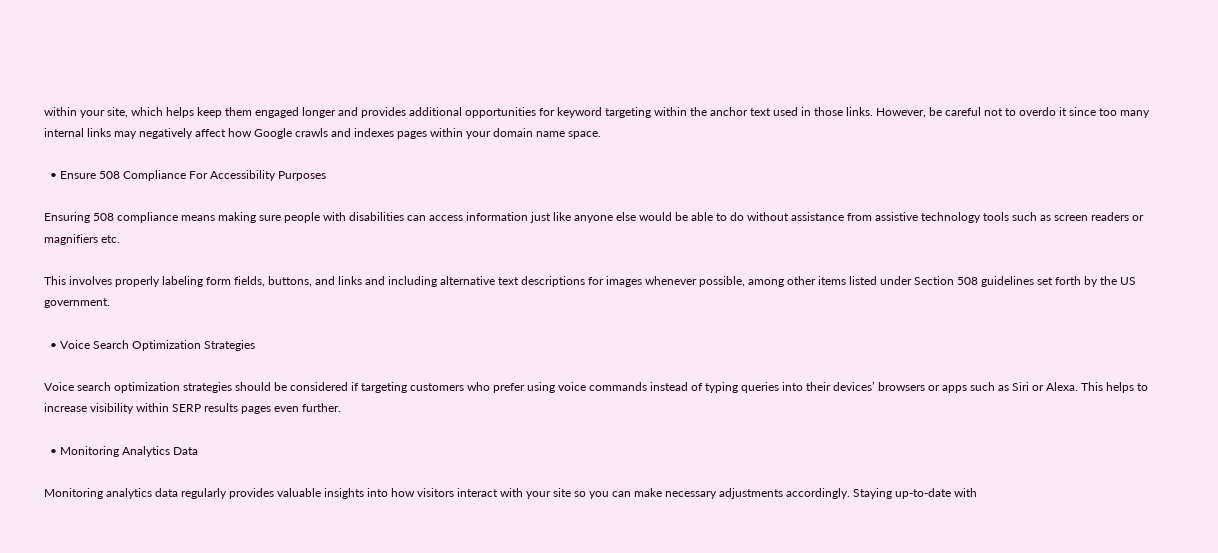within your site, which helps keep them engaged longer and provides additional opportunities for keyword targeting within the anchor text used in those links. However, be careful not to overdo it since too many internal links may negatively affect how Google crawls and indexes pages within your domain name space.

  • Ensure 508 Compliance For Accessibility Purposes

Ensuring 508 compliance means making sure people with disabilities can access information just like anyone else would be able to do without assistance from assistive technology tools such as screen readers or magnifiers etc.

This involves properly labeling form fields, buttons, and links and including alternative text descriptions for images whenever possible, among other items listed under Section 508 guidelines set forth by the US government.

  • Voice Search Optimization Strategies

Voice search optimization strategies should be considered if targeting customers who prefer using voice commands instead of typing queries into their devices’ browsers or apps such as Siri or Alexa. This helps to increase visibility within SERP results pages even further.

  • Monitoring Analytics Data

Monitoring analytics data regularly provides valuable insights into how visitors interact with your site so you can make necessary adjustments accordingly. Staying up-to-date with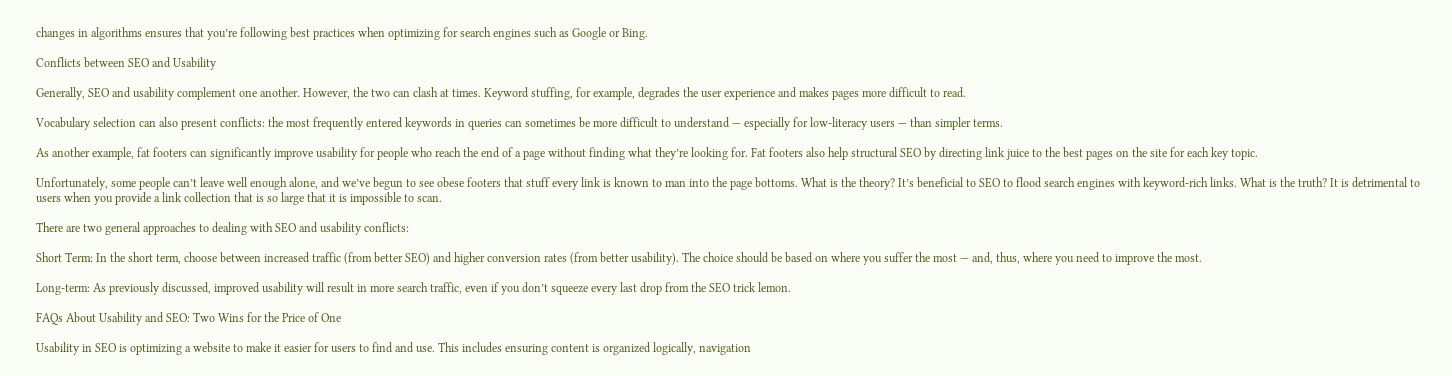changes in algorithms ensures that you’re following best practices when optimizing for search engines such as Google or Bing.

Conflicts between SEO and Usability

Generally, SEO and usability complement one another. However, the two can clash at times. Keyword stuffing, for example, degrades the user experience and makes pages more difficult to read.

Vocabulary selection can also present conflicts: the most frequently entered keywords in queries can sometimes be more difficult to understand — especially for low-literacy users — than simpler terms.

As another example, fat footers can significantly improve usability for people who reach the end of a page without finding what they’re looking for. Fat footers also help structural SEO by directing link juice to the best pages on the site for each key topic.

Unfortunately, some people can’t leave well enough alone, and we’ve begun to see obese footers that stuff every link is known to man into the page bottoms. What is the theory? It’s beneficial to SEO to flood search engines with keyword-rich links. What is the truth? It is detrimental to users when you provide a link collection that is so large that it is impossible to scan.

There are two general approaches to dealing with SEO and usability conflicts:

Short Term: In the short term, choose between increased traffic (from better SEO) and higher conversion rates (from better usability). The choice should be based on where you suffer the most — and, thus, where you need to improve the most.

Long-term: As previously discussed, improved usability will result in more search traffic, even if you don’t squeeze every last drop from the SEO trick lemon.

FAQs About Usability and SEO: Two Wins for the Price of One

Usability in SEO is optimizing a website to make it easier for users to find and use. This includes ensuring content is organized logically, navigation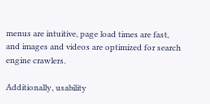menus are intuitive, page load times are fast, and images and videos are optimized for search engine crawlers.

Additionally, usability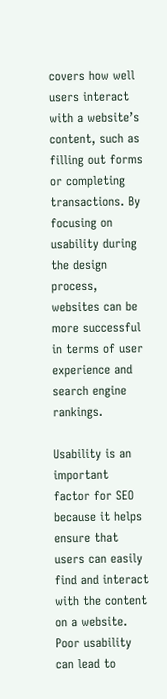covers how well users interact with a website’s content, such as filling out forms or completing transactions. By focusing on usability during the design process, websites can be more successful in terms of user experience and search engine rankings.

Usability is an important factor for SEO because it helps ensure that users can easily find and interact with the content on a website. Poor usability can lead to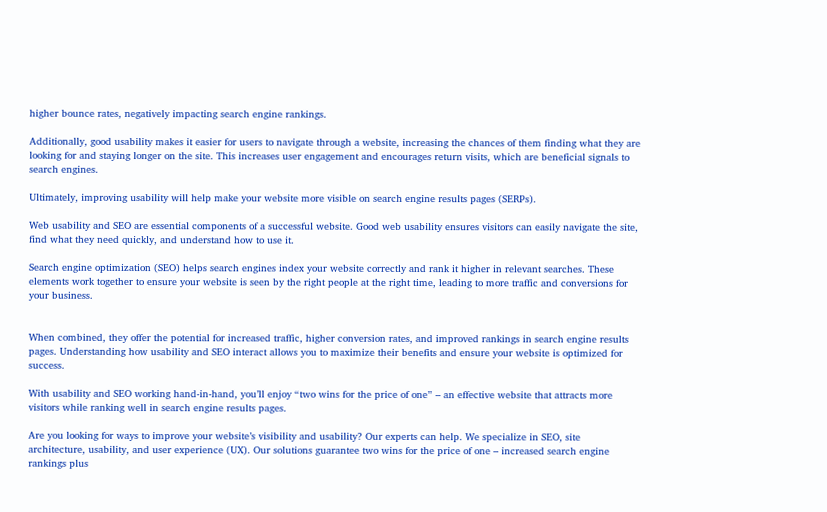higher bounce rates, negatively impacting search engine rankings.

Additionally, good usability makes it easier for users to navigate through a website, increasing the chances of them finding what they are looking for and staying longer on the site. This increases user engagement and encourages return visits, which are beneficial signals to search engines.

Ultimately, improving usability will help make your website more visible on search engine results pages (SERPs).

Web usability and SEO are essential components of a successful website. Good web usability ensures visitors can easily navigate the site, find what they need quickly, and understand how to use it.

Search engine optimization (SEO) helps search engines index your website correctly and rank it higher in relevant searches. These elements work together to ensure your website is seen by the right people at the right time, leading to more traffic and conversions for your business.


When combined, they offer the potential for increased traffic, higher conversion rates, and improved rankings in search engine results pages. Understanding how usability and SEO interact allows you to maximize their benefits and ensure your website is optimized for success.

With usability and SEO working hand-in-hand, you’ll enjoy “two wins for the price of one” – an effective website that attracts more visitors while ranking well in search engine results pages.

Are you looking for ways to improve your website’s visibility and usability? Our experts can help. We specialize in SEO, site architecture, usability, and user experience (UX). Our solutions guarantee two wins for the price of one – increased search engine rankings plus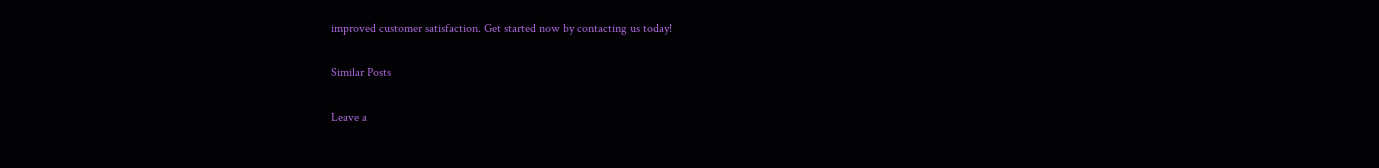improved customer satisfaction. Get started now by contacting us today!

Similar Posts

Leave a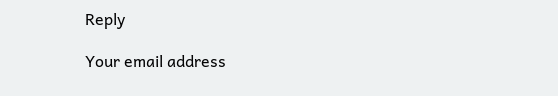Reply

Your email address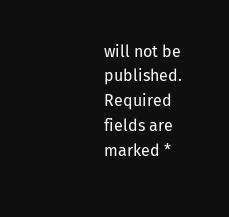will not be published. Required fields are marked *